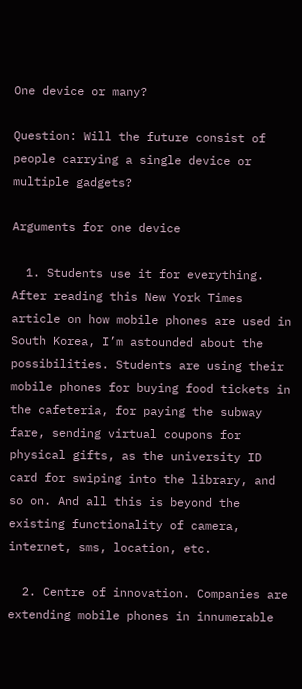One device or many?

Question: Will the future consist of people carrying a single device or multiple gadgets?

Arguments for one device

  1. Students use it for everything. After reading this New York Times article on how mobile phones are used in South Korea, I’m astounded about the possibilities. Students are using their mobile phones for buying food tickets in the cafeteria, for paying the subway fare, sending virtual coupons for physical gifts, as the university ID card for swiping into the library, and so on. And all this is beyond the existing functionality of camera, internet, sms, location, etc.

  2. Centre of innovation. Companies are extending mobile phones in innumerable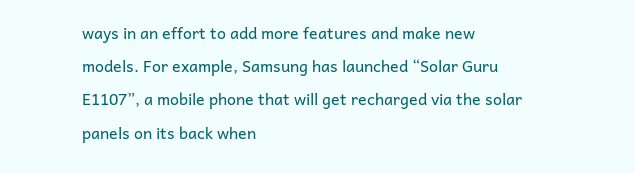ways in an effort to add more features and make new models. For example, Samsung has launched “Solar Guru E1107”, a mobile phone that will get recharged via the solar panels on its back when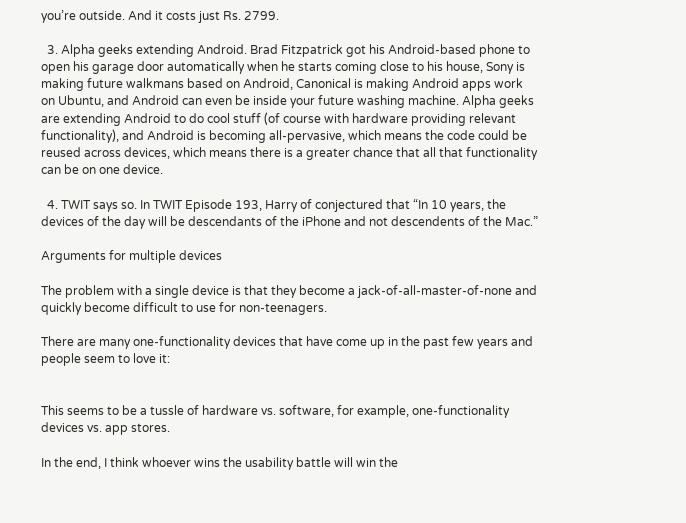you’re outside. And it costs just Rs. 2799.

  3. Alpha geeks extending Android. Brad Fitzpatrick got his Android-based phone to open his garage door automatically when he starts coming close to his house, Sony is making future walkmans based on Android, Canonical is making Android apps work on Ubuntu, and Android can even be inside your future washing machine. Alpha geeks are extending Android to do cool stuff (of course with hardware providing relevant functionality), and Android is becoming all-pervasive, which means the code could be reused across devices, which means there is a greater chance that all that functionality can be on one device.

  4. TWIT says so. In TWIT Episode 193, Harry of conjectured that “In 10 years, the devices of the day will be descendants of the iPhone and not descendents of the Mac.”

Arguments for multiple devices

The problem with a single device is that they become a jack-of-all-master-of-none and quickly become difficult to use for non-teenagers.

There are many one-functionality devices that have come up in the past few years and people seem to love it:


This seems to be a tussle of hardware vs. software, for example, one-functionality devices vs. app stores.

In the end, I think whoever wins the usability battle will win the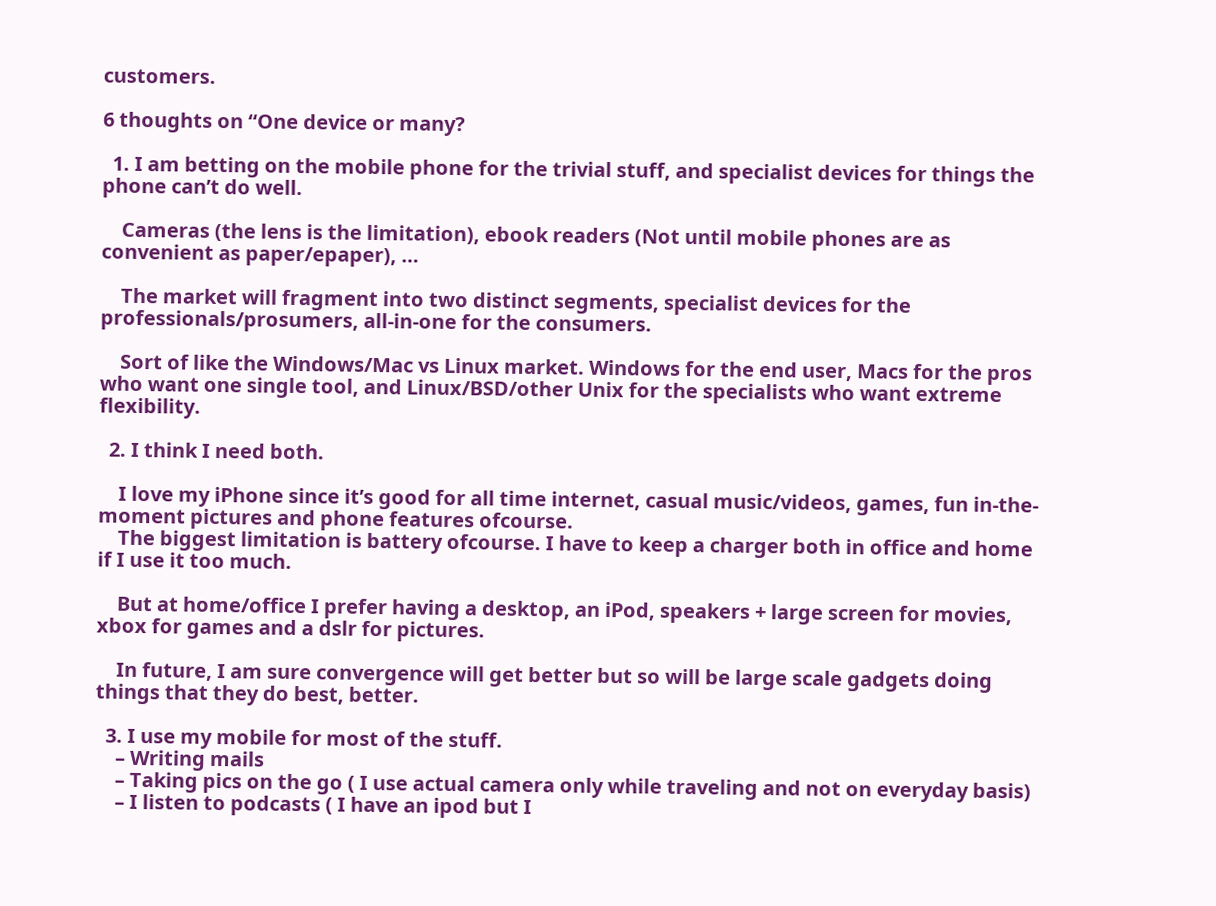customers.

6 thoughts on “One device or many?

  1. I am betting on the mobile phone for the trivial stuff, and specialist devices for things the phone can’t do well.

    Cameras (the lens is the limitation), ebook readers (Not until mobile phones are as convenient as paper/epaper), …

    The market will fragment into two distinct segments, specialist devices for the professionals/prosumers, all-in-one for the consumers.

    Sort of like the Windows/Mac vs Linux market. Windows for the end user, Macs for the pros who want one single tool, and Linux/BSD/other Unix for the specialists who want extreme flexibility.

  2. I think I need both.

    I love my iPhone since it’s good for all time internet, casual music/videos, games, fun in-the-moment pictures and phone features ofcourse.
    The biggest limitation is battery ofcourse. I have to keep a charger both in office and home if I use it too much.

    But at home/office I prefer having a desktop, an iPod, speakers + large screen for movies, xbox for games and a dslr for pictures.

    In future, I am sure convergence will get better but so will be large scale gadgets doing things that they do best, better.

  3. I use my mobile for most of the stuff.
    – Writing mails
    – Taking pics on the go ( I use actual camera only while traveling and not on everyday basis)
    – I listen to podcasts ( I have an ipod but I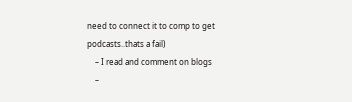need to connect it to comp to get podcasts..thats a fail)
    – I read and comment on blogs
    –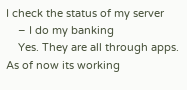I check the status of my server
    – I do my banking
    Yes. They are all through apps. As of now its working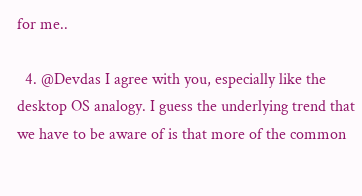for me..

  4. @Devdas I agree with you, especially like the desktop OS analogy. I guess the underlying trend that we have to be aware of is that more of the common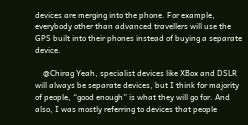devices are merging into the phone. For example, everybody other than advanced travellers will use the GPS built into their phones instead of buying a separate device.

    @Chirag Yeah, specialist devices like XBox and DSLR will always be separate devices, but I think for majority of people, “good enough” is what they will go for. And also, I was mostly referring to devices that people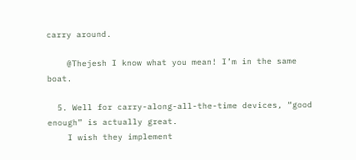carry around.

    @Thejesh I know what you mean! I’m in the same boat.

  5. Well for carry-along-all-the-time devices, “good enough” is actually great.
    I wish they implement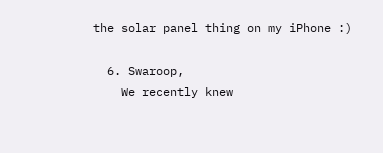the solar panel thing on my iPhone :)

  6. Swaroop,
    We recently knew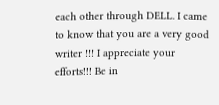each other through DELL. I came to know that you are a very good writer !!! I appreciate your efforts!!! Be in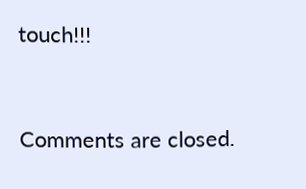touch!!!



Comments are closed.